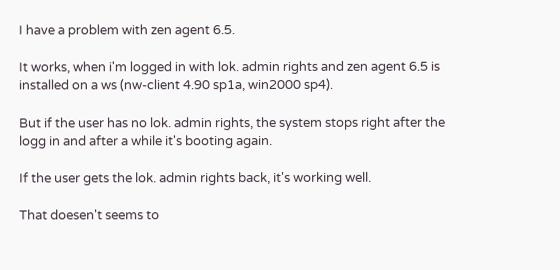I have a problem with zen agent 6.5.

It works, when i'm logged in with lok. admin rights and zen agent 6.5 is
installed on a ws (nw-client 4.90 sp1a, win2000 sp4).

But if the user has no lok. admin rights, the system stops right after the
logg in and after a while it's booting again.

If the user gets the lok. admin rights back, it's working well.

That doesen't seems to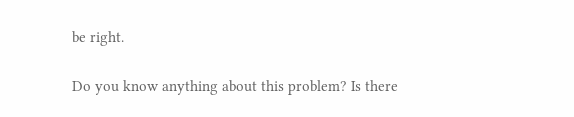be right.

Do you know anything about this problem? Is there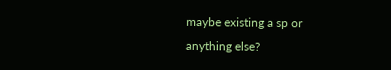maybe existing a sp or
anything else?